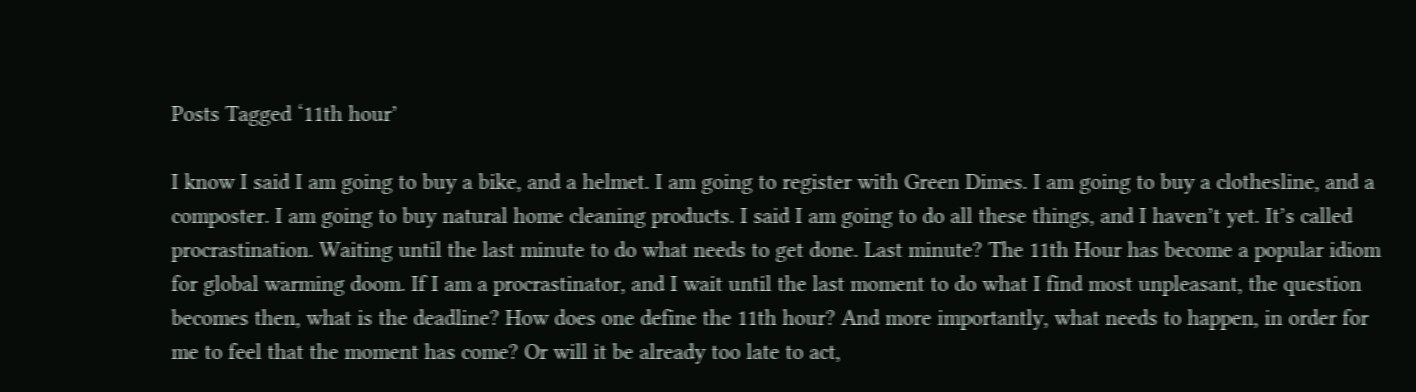Posts Tagged ‘11th hour’

I know I said I am going to buy a bike, and a helmet. I am going to register with Green Dimes. I am going to buy a clothesline, and a composter. I am going to buy natural home cleaning products. I said I am going to do all these things, and I haven’t yet. It’s called procrastination. Waiting until the last minute to do what needs to get done. Last minute? The 11th Hour has become a popular idiom for global warming doom. If I am a procrastinator, and I wait until the last moment to do what I find most unpleasant, the question becomes then, what is the deadline? How does one define the 11th hour? And more importantly, what needs to happen, in order for me to feel that the moment has come? Or will it be already too late to act,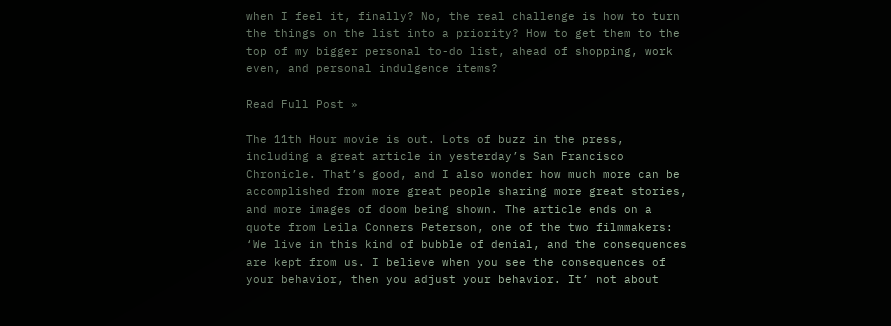when I feel it, finally? No, the real challenge is how to turn the things on the list into a priority? How to get them to the top of my bigger personal to-do list, ahead of shopping, work even, and personal indulgence items?

Read Full Post »

The 11th Hour movie is out. Lots of buzz in the press, including a great article in yesterday’s San Francisco Chronicle. That’s good, and I also wonder how much more can be accomplished from more great people sharing more great stories, and more images of doom being shown. The article ends on a quote from Leila Conners Peterson, one of the two filmmakers: ‘We live in this kind of bubble of denial, and the consequences are kept from us. I believe when you see the consequences of your behavior, then you adjust your behavior. It’ not about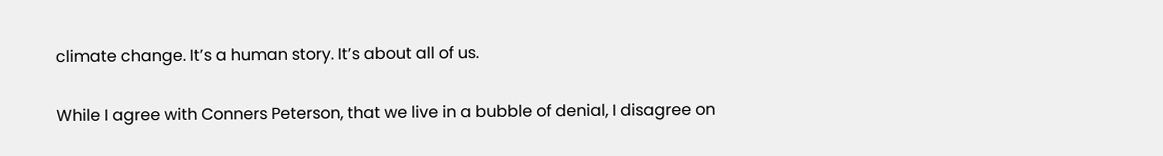climate change. It’s a human story. It’s about all of us.

While I agree with Conners Peterson, that we live in a bubble of denial, I disagree on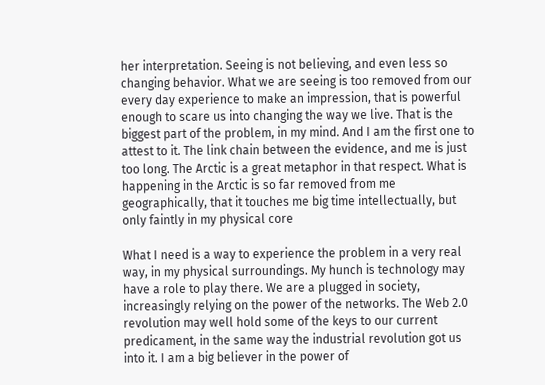her interpretation. Seeing is not believing, and even less so changing behavior. What we are seeing is too removed from our every day experience to make an impression, that is powerful enough to scare us into changing the way we live. That is the biggest part of the problem, in my mind. And I am the first one to attest to it. The link chain between the evidence, and me is just too long. The Arctic is a great metaphor in that respect. What is happening in the Arctic is so far removed from me geographically, that it touches me big time intellectually, but only faintly in my physical core

What I need is a way to experience the problem in a very real way, in my physical surroundings. My hunch is technology may have a role to play there. We are a plugged in society, increasingly relying on the power of the networks. The Web 2.0 revolution may well hold some of the keys to our current predicament, in the same way the industrial revolution got us into it. I am a big believer in the power of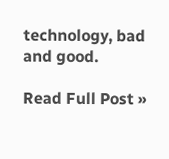technology, bad and good.

Read Full Post »